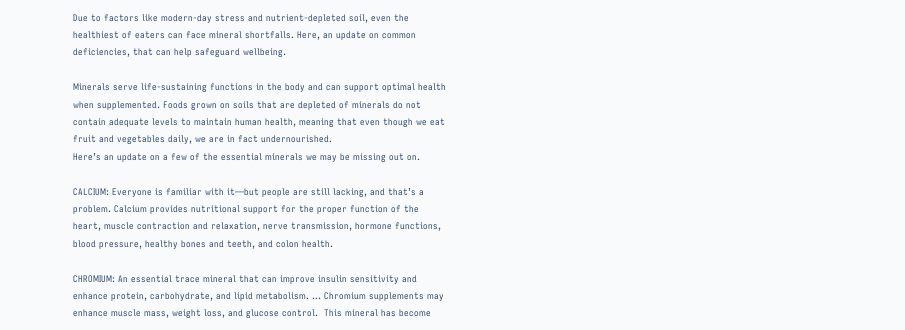Due to factors like modern-day stress and nutrient-depleted soil, even the healthiest of eaters can face mineral shortfalls. Here, an update on common deficiencies, that can help safeguard wellbeing.

Minerals serve life-sustaining functions in the body and can support optimal health when supplemented. Foods grown on soils that are depleted of minerals do not contain adequate levels to maintain human health, meaning that even though we eat fruit and vegetables daily, we are in fact undernourished.
Here’s an update on a few of the essential minerals we may be missing out on.

CALCIUM: Everyone is familiar with it—but people are still lacking, and that’s a problem. Calcium provides nutritional support for the proper function of the heart, muscle contraction and relaxation, nerve transmission, hormone functions, blood pressure, healthy bones and teeth, and colon health.

CHROMIUM: An essential trace mineral that can improve insulin sensitivity and enhance protein, carbohydrate, and lipid metabolism. … Chromium supplements may enhance muscle mass, weight loss, and glucose control.  This mineral has become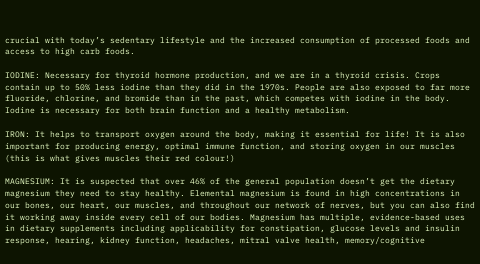crucial with today’s sedentary lifestyle and the increased consumption of processed foods and access to high carb foods.

IODINE: Necessary for thyroid hormone production, and we are in a thyroid crisis. Crops contain up to 50% less iodine than they did in the 1970s. People are also exposed to far more fluoride, chlorine, and bromide than in the past, which competes with iodine in the body. Iodine is necessary for both brain function and a healthy metabolism.

IRON: It helps to transport oxygen around the body, making it essential for life! It is also important for producing energy, optimal immune function, and storing oxygen in our muscles (this is what gives muscles their red colour!)

MAGNESIUM: It is suspected that over 46% of the general population doesn’t get the dietary magnesium they need to stay healthy. Elemental magnesium is found in high concentrations in our bones, our heart, our muscles, and throughout our network of nerves, but you can also find it working away inside every cell of our bodies. Magnesium has multiple, evidence-based uses in dietary supplements including applicability for constipation, glucose levels and insulin response, hearing, kidney function, headaches, mitral valve health, memory/cognitive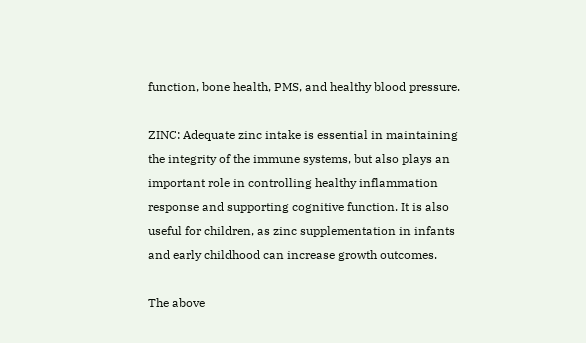function, bone health, PMS, and healthy blood pressure.

ZINC: Adequate zinc intake is essential in maintaining the integrity of the immune systems, but also plays an important role in controlling healthy inflammation response and supporting cognitive function. It is also useful for children, as zinc supplementation in infants and early childhood can increase growth outcomes.

The above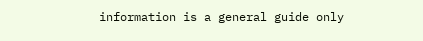information is a general guide only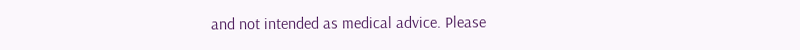and not intended as medical advice. Please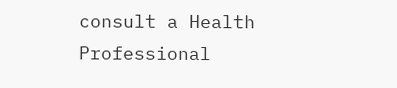consult a Health Professional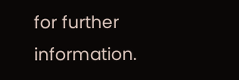for further information.